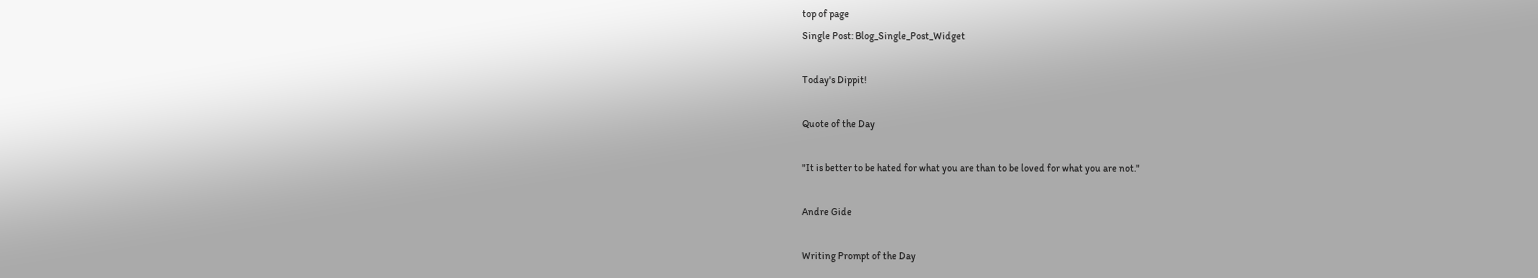top of page
Single Post: Blog_Single_Post_Widget

Today's Dippit!

Quote of the Day

"It is better to be hated for what you are than to be loved for what you are not."

Andre Gide

Writing Prompt of the Day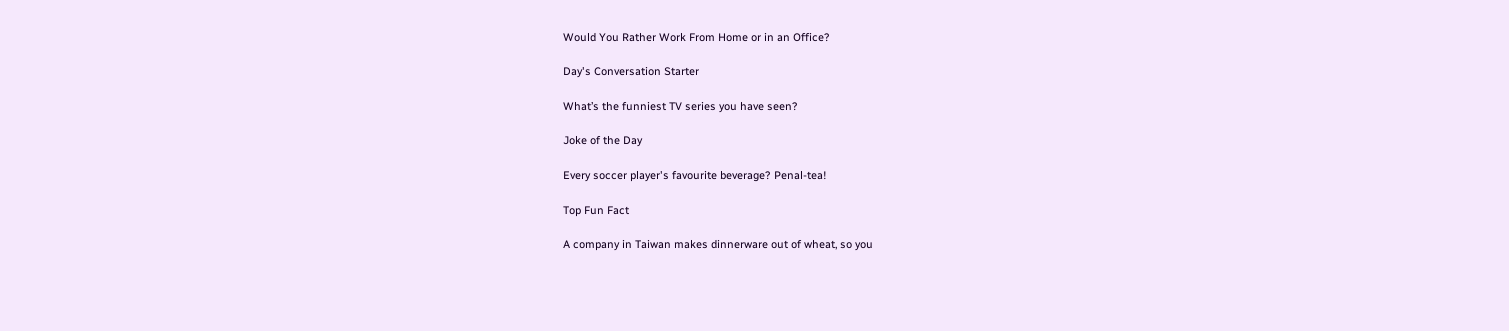Would You Rather Work From Home or in an Office?

Day's Conversation Starter

What’s the funniest TV series you have seen?

Joke of the Day

Every soccer player's favourite beverage? Penal-tea!

Top Fun Fact

A company in Taiwan makes dinnerware out of wheat, so you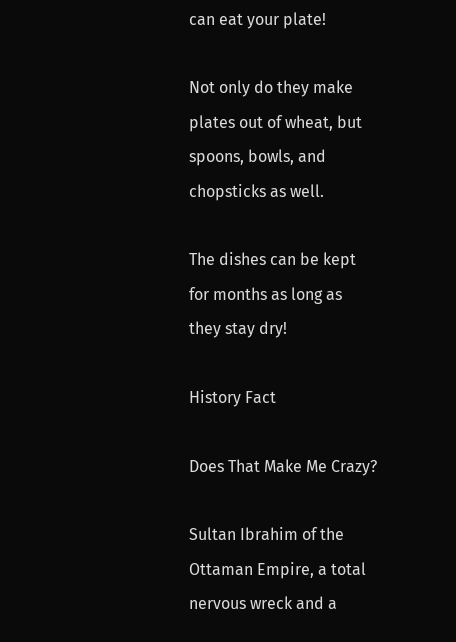can eat your plate!

Not only do they make plates out of wheat, but spoons, bowls, and chopsticks as well.

The dishes can be kept for months as long as they stay dry!

History Fact

Does That Make Me Crazy?

Sultan Ibrahim of the Ottaman Empire, a total nervous wreck and a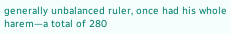generally unbalanced ruler, once had his whole harem—a total of 280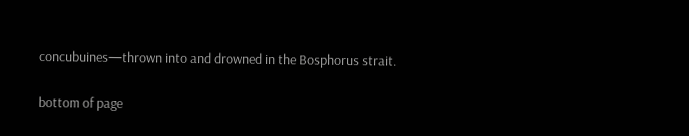concubuines—thrown into and drowned in the Bosphorus strait.

bottom of page